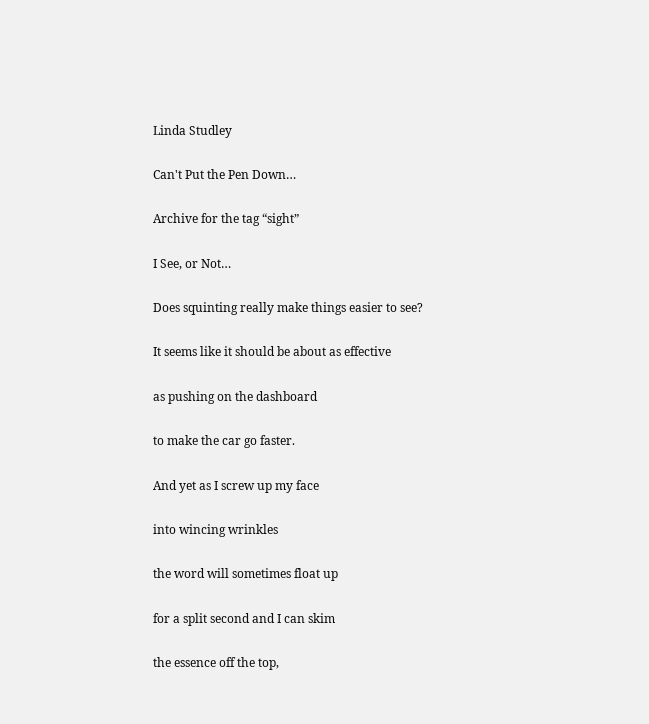Linda Studley

Can't Put the Pen Down…

Archive for the tag “sight”

I See, or Not…

Does squinting really make things easier to see?

It seems like it should be about as effective

as pushing on the dashboard

to make the car go faster.

And yet as I screw up my face

into wincing wrinkles

the word will sometimes float up

for a split second and I can skim

the essence off the top,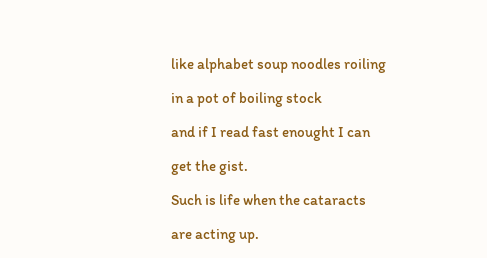like alphabet soup noodles roiling

in a pot of boiling stock

and if I read fast enought I can

get the gist.

Such is life when the cataracts

are acting up.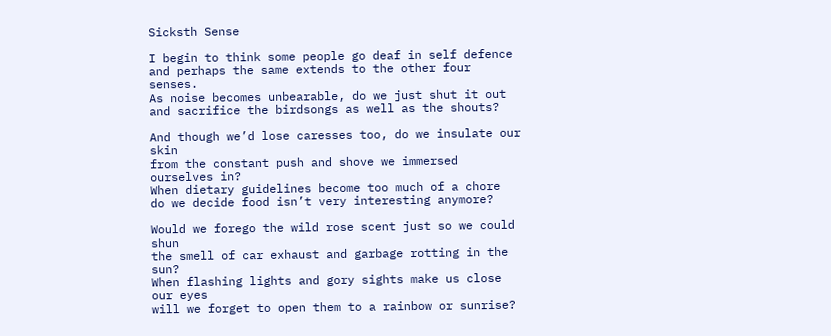Sicksth Sense

I begin to think some people go deaf in self defence
and perhaps the same extends to the other four senses.
As noise becomes unbearable, do we just shut it out
and sacrifice the birdsongs as well as the shouts?

And though we’d lose caresses too, do we insulate our skin
from the constant push and shove we immersed ourselves in?
When dietary guidelines become too much of a chore
do we decide food isn’t very interesting anymore?

Would we forego the wild rose scent just so we could shun
the smell of car exhaust and garbage rotting in the sun?
When flashing lights and gory sights make us close our eyes
will we forget to open them to a rainbow or sunrise?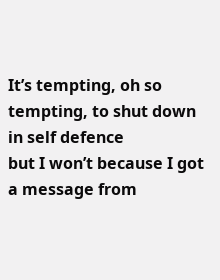It’s tempting, oh so tempting, to shut down in self defence
but I won’t because I got a message from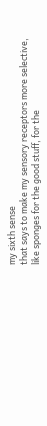my sixth sense
that says to make my sensory receptors more selective,
like sponges for the good stuff, for the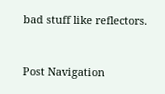bad stuff like reflectors.



Post Navigation